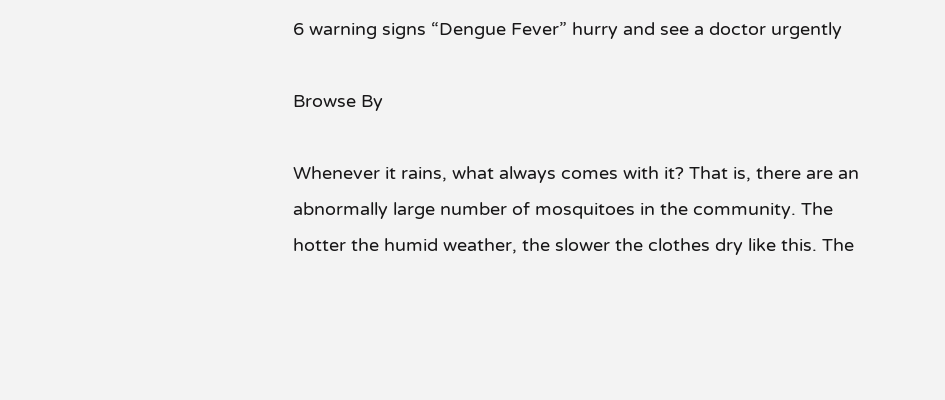6 warning signs “Dengue Fever” hurry and see a doctor urgently

Browse By

Whenever it rains, what always comes with it? That is, there are an abnormally large number of mosquitoes in the community. The hotter the humid weather, the slower the clothes dry like this. The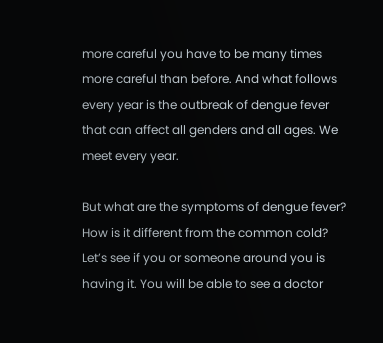more careful you have to be many times more careful than before. And what follows every year is the outbreak of dengue fever that can affect all genders and all ages. We meet every year.

But what are the symptoms of dengue fever? How is it different from the common cold? Let’s see if you or someone around you is having it. You will be able to see a doctor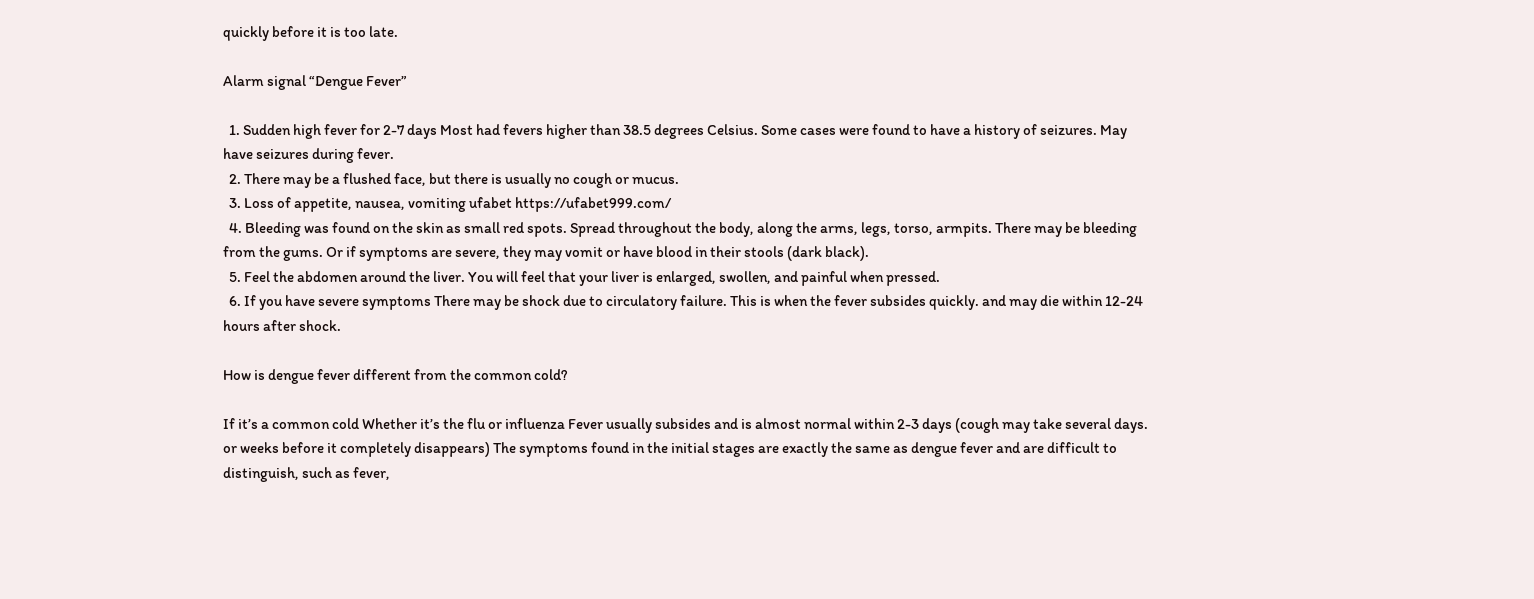quickly before it is too late.

Alarm signal “Dengue Fever”

  1. Sudden high fever for 2-7 days Most had fevers higher than 38.5 degrees Celsius. Some cases were found to have a history of seizures. May have seizures during fever.
  2. There may be a flushed face, but there is usually no cough or mucus.
  3. Loss of appetite, nausea, vomiting ufabet https://ufabet999.com/
  4. Bleeding was found on the skin as small red spots. Spread throughout the body, along the arms, legs, torso, armpits. There may be bleeding from the gums. Or if symptoms are severe, they may vomit or have blood in their stools (dark black).
  5. Feel the abdomen around the liver. You will feel that your liver is enlarged, swollen, and painful when pressed.
  6. If you have severe symptoms There may be shock due to circulatory failure. This is when the fever subsides quickly. and may die within 12-24 hours after shock.

How is dengue fever different from the common cold?

If it’s a common cold Whether it’s the flu or influenza Fever usually subsides and is almost normal within 2-3 days (cough may take several days. or weeks before it completely disappears) The symptoms found in the initial stages are exactly the same as dengue fever and are difficult to distinguish, such as fever,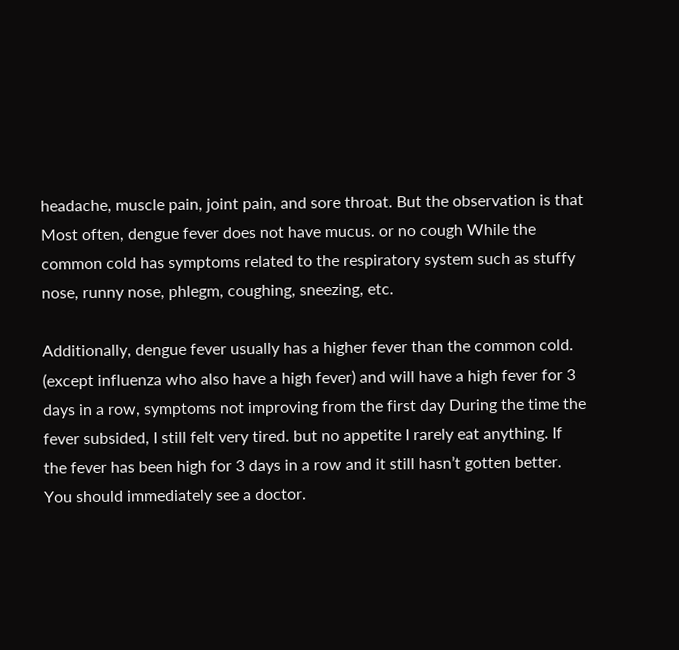headache, muscle pain, joint pain, and sore throat. But the observation is that Most often, dengue fever does not have mucus. or no cough While the common cold has symptoms related to the respiratory system such as stuffy nose, runny nose, phlegm, coughing, sneezing, etc.

Additionally, dengue fever usually has a higher fever than the common cold. (except influenza who also have a high fever) and will have a high fever for 3 days in a row, symptoms not improving from the first day During the time the fever subsided, I still felt very tired. but no appetite I rarely eat anything. If the fever has been high for 3 days in a row and it still hasn’t gotten better. You should immediately see a doctor.